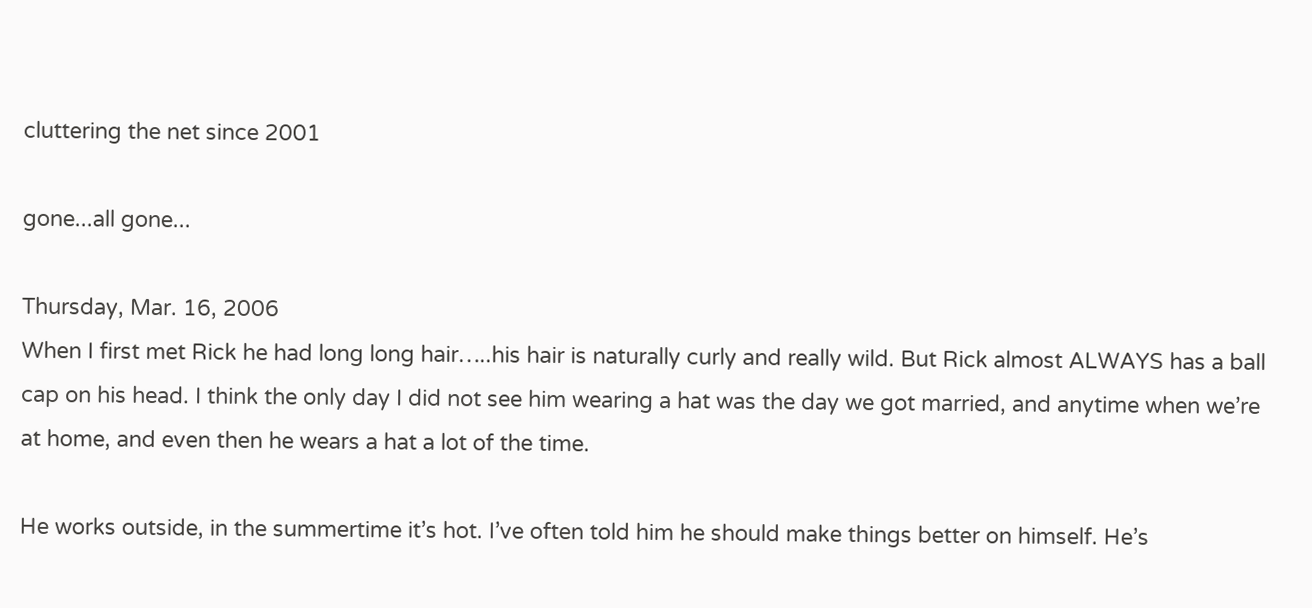cluttering the net since 2001

gone...all gone...

Thursday, Mar. 16, 2006
When I first met Rick he had long long hair…..his hair is naturally curly and really wild. But Rick almost ALWAYS has a ball cap on his head. I think the only day I did not see him wearing a hat was the day we got married, and anytime when we’re at home, and even then he wears a hat a lot of the time.

He works outside, in the summertime it’s hot. I’ve often told him he should make things better on himself. He’s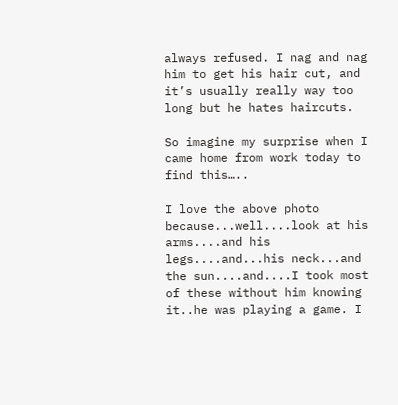always refused. I nag and nag him to get his hair cut, and it’s usually really way too long but he hates haircuts.

So imagine my surprise when I came home from work today to find this…..

I love the above photo because...well....look at his arms....and his legs....and...his neck...and the sun....and....I took most of these without him knowing it..he was playing a game. I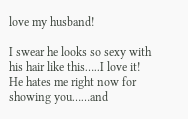love my husband!

I swear he looks so sexy with his hair like this…..I love it! He hates me right now for showing you……and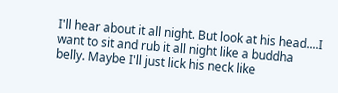I'll hear about it all night. But look at his head....I want to sit and rub it all night like a buddha belly. Maybe I'll just lick his neck like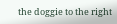the doggie to the right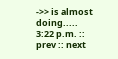->> is almost doing.....
3:22 p.m. ::
prev :: next